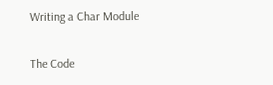Writing a Char Module

The Code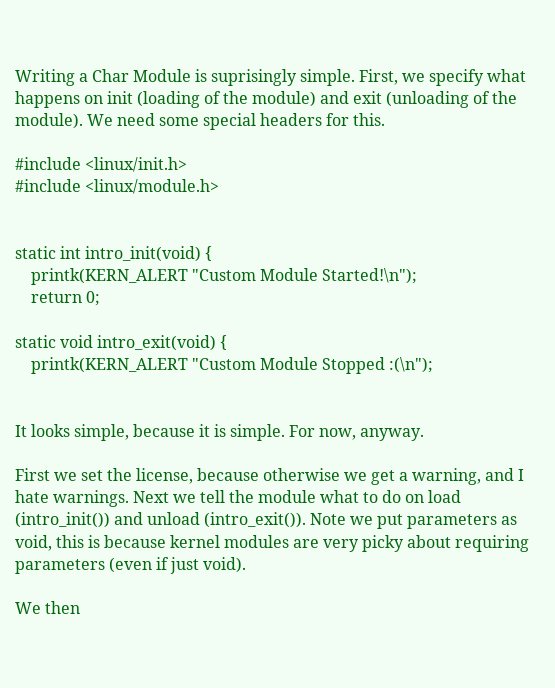Writing a Char Module is suprisingly simple. First, we specify what happens on init (loading of the module) and exit (unloading of the module). We need some special headers for this.

#include <linux/init.h>
#include <linux/module.h>


static int intro_init(void) {
    printk(KERN_ALERT "Custom Module Started!\n");
    return 0;

static void intro_exit(void) {
    printk(KERN_ALERT "Custom Module Stopped :(\n");


It looks simple, because it is simple. For now, anyway.

First we set the license, because otherwise we get a warning, and I hate warnings. Next we tell the module what to do on load (intro_init()) and unload (intro_exit()). Note we put parameters as void, this is because kernel modules are very picky about requiring parameters (even if just void).

We then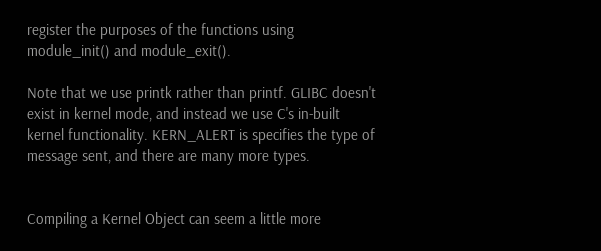register the purposes of the functions using module_init() and module_exit().

Note that we use printk rather than printf. GLIBC doesn't exist in kernel mode, and instead we use C's in-built kernel functionality. KERN_ALERT is specifies the type of message sent, and there are many more types.


Compiling a Kernel Object can seem a little more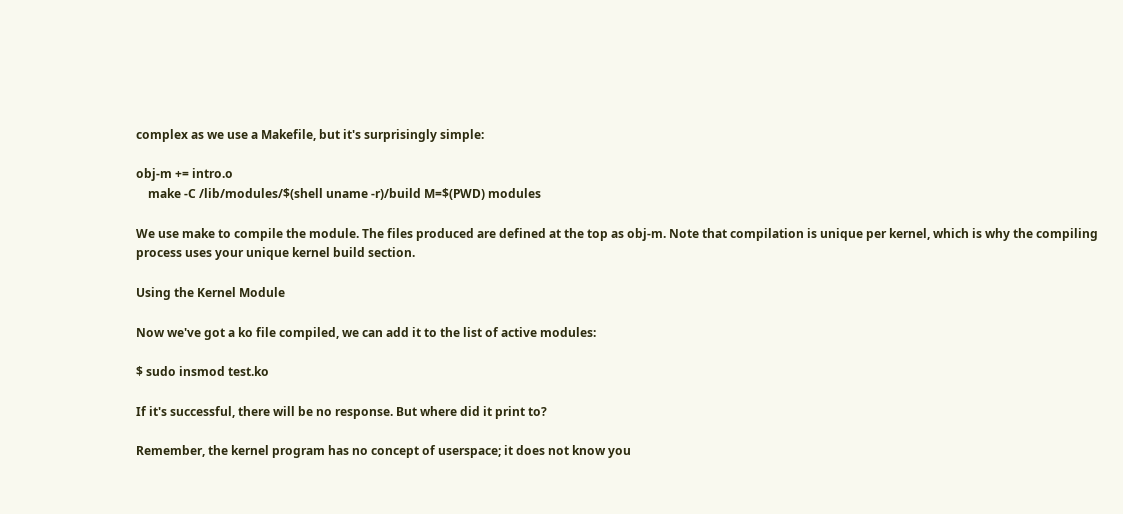complex as we use a Makefile, but it's surprisingly simple:

obj-m += intro.o
    make -C /lib/modules/$(shell uname -r)/build M=$(PWD) modules

We use make to compile the module. The files produced are defined at the top as obj-m. Note that compilation is unique per kernel, which is why the compiling process uses your unique kernel build section.

Using the Kernel Module

Now we've got a ko file compiled, we can add it to the list of active modules:

$ sudo insmod test.ko

If it's successful, there will be no response. But where did it print to?

Remember, the kernel program has no concept of userspace; it does not know you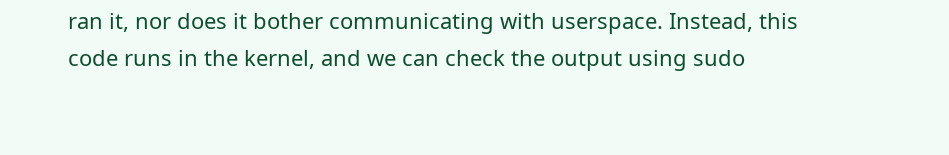ran it, nor does it bother communicating with userspace. Instead, this code runs in the kernel, and we can check the output using sudo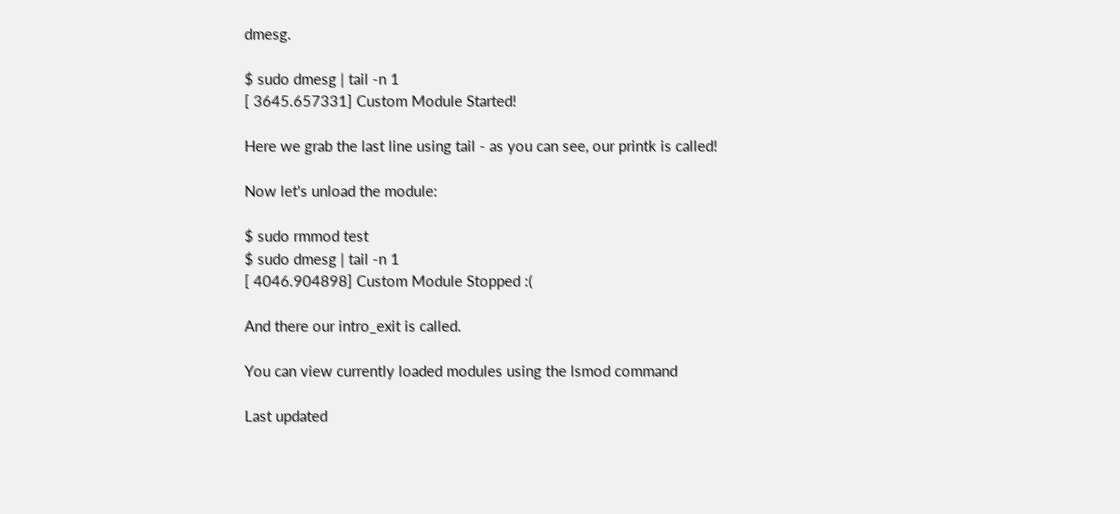dmesg.

$ sudo dmesg | tail -n 1
[ 3645.657331] Custom Module Started!

Here we grab the last line using tail - as you can see, our printk is called!

Now let's unload the module:

$ sudo rmmod test
$ sudo dmesg | tail -n 1
[ 4046.904898] Custom Module Stopped :(

And there our intro_exit is called.

You can view currently loaded modules using the lsmod command

Last updated